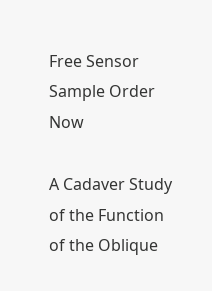Free Sensor Sample Order Now

A Cadaver Study of the Function of the Oblique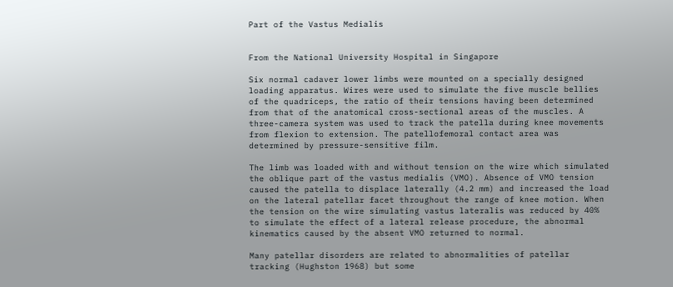Part of the Vastus Medialis


From the National University Hospital in Singapore

Six normal cadaver lower limbs were mounted on a specially designed loading apparatus. Wires were used to simulate the five muscle bellies of the quadriceps, the ratio of their tensions having been determined from that of the anatomical cross-sectional areas of the muscles. A three-camera system was used to track the patella during knee movements from flexion to extension. The patellofemoral contact area was determined by pressure-sensitive film.

The limb was loaded with and without tension on the wire which simulated the oblique part of the vastus medialis (VMO). Absence of VMO tension caused the patella to displace laterally (4.2 mm) and increased the load on the lateral patellar facet throughout the range of knee motion. When the tension on the wire simulating vastus lateralis was reduced by 40% to simulate the effect of a lateral release procedure, the abnormal kinematics caused by the absent VMO returned to normal.

Many patellar disorders are related to abnormalities of patellar tracking (Hughston 1968) but some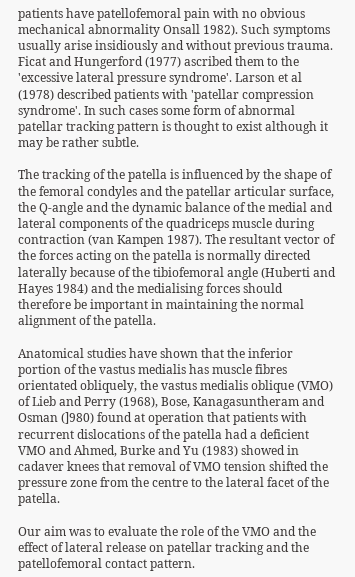patients have patellofemoral pain with no obvious mechanical abnormality Onsall 1982). Such symptoms usually arise insidiously and without previous trauma. Ficat and Hungerford (1977) ascribed them to the 'excessive lateral pressure syndrome'. Larson et al (1978) described patients with 'patellar compression syndrome'. In such cases some form of abnormal patellar tracking pattern is thought to exist although it may be rather subtle.

The tracking of the patella is influenced by the shape of the femoral condyles and the patellar articular surface, the Q-angle and the dynamic balance of the medial and lateral components of the quadriceps muscle during contraction (van Kampen 1987). The resultant vector of the forces acting on the patella is normally directed laterally because of the tibiofemoral angle (Huberti and Hayes 1984) and the medialising forces should therefore be important in maintaining the normal alignment of the patella.

Anatomical studies have shown that the inferior portion of the vastus medialis has muscle fibres orientated obliquely, the vastus medialis oblique (VMO) of Lieb and Perry (1968), Bose, Kanagasuntheram and Osman (]980) found at operation that patients with recurrent dislocations of the patella had a deficient VMO and Ahmed, Burke and Yu (1983) showed in cadaver knees that removal of VMO tension shifted the pressure zone from the centre to the lateral facet of the patella.

Our aim was to evaluate the role of the VMO and the effect of lateral release on patellar tracking and the patellofemoral contact pattern.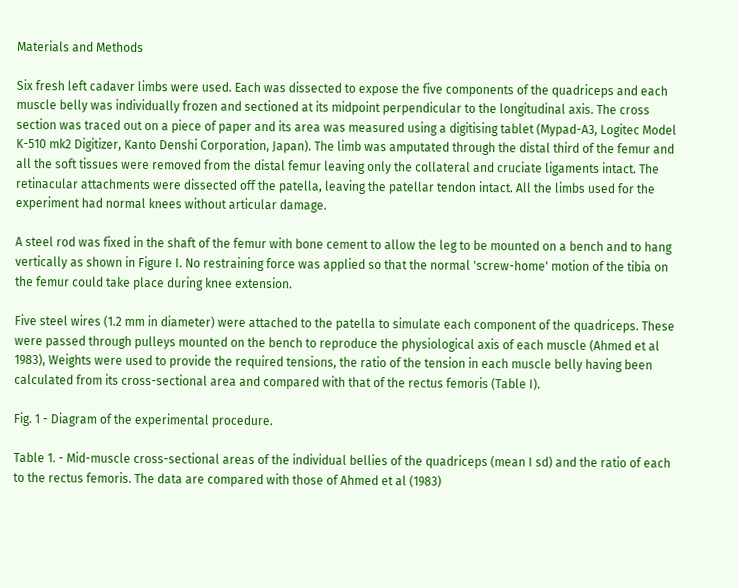Materials and Methods

Six fresh left cadaver limbs were used. Each was dissected to expose the five components of the quadriceps and each muscle belly was individually frozen and sectioned at its midpoint perpendicular to the longitudinal axis. The cross section was traced out on a piece of paper and its area was measured using a digitising tablet (Mypad-A3, Logitec Model K-510 mk2 Digitizer, Kanto Denshi Corporation, Japan). The limb was amputated through the distal third of the femur and all the soft tissues were removed from the distal femur leaving only the collateral and cruciate ligaments intact. The retinacular attachments were dissected off the patella, leaving the patellar tendon intact. All the limbs used for the experiment had normal knees without articular damage.

A steel rod was fixed in the shaft of the femur with bone cement to allow the leg to be mounted on a bench and to hang vertically as shown in Figure I. No restraining force was applied so that the normal 'screw-home' motion of the tibia on the femur could take place during knee extension.

Five steel wires (1.2 mm in diameter) were attached to the patella to simulate each component of the quadriceps. These were passed through pulleys mounted on the bench to reproduce the physiological axis of each muscle (Ahmed et al 1983), Weights were used to provide the required tensions, the ratio of the tension in each muscle belly having been calculated from its cross-sectional area and compared with that of the rectus femoris (Table I).

Fig. 1 - Diagram of the experimental procedure.

Table 1. - Mid-muscle cross-sectional areas of the individual bellies of the quadriceps (mean I sd) and the ratio of each to the rectus femoris. The data are compared with those of Ahmed et al (1983)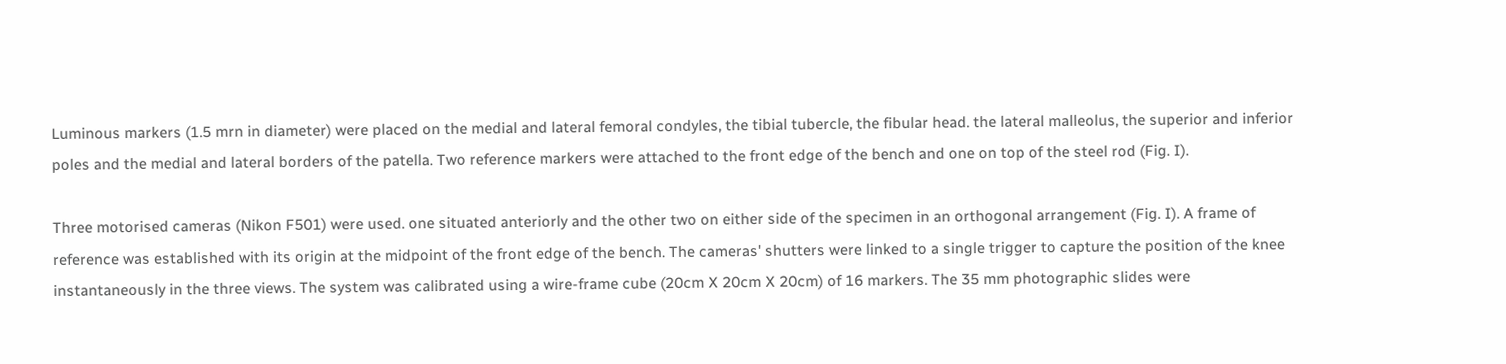Luminous markers (1.5 mrn in diameter) were placed on the medial and lateral femoral condyles, the tibial tubercle, the fibular head. the lateral malleolus, the superior and inferior poles and the medial and lateral borders of the patella. Two reference markers were attached to the front edge of the bench and one on top of the steel rod (Fig. I).

Three motorised cameras (Nikon F501) were used. one situated anteriorly and the other two on either side of the specimen in an orthogonal arrangement (Fig. I). A frame of reference was established with its origin at the midpoint of the front edge of the bench. The cameras' shutters were linked to a single trigger to capture the position of the knee instantaneously in the three views. The system was calibrated using a wire-frame cube (20cm X 20cm X 20cm) of 16 markers. The 35 mm photographic slides were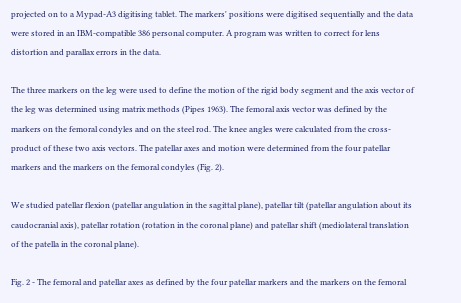projected on to a Mypad-A3 digitising tablet. The markers' positions were digitised sequentially and the data were stored in an IBM-compatible 386 personal computer. A program was written to correct for lens distortion and parallax errors in the data.

The three markers on the leg were used to define the motion of the rigid body segment and the axis vector of the leg was determined using matrix methods (Pipes 1963). The femoral axis vector was defined by the markers on the femoral condyles and on the steel rod. The knee angles were calculated from the cross-product of these two axis vectors. The patellar axes and motion were determined from the four patellar markers and the markers on the femoral condyles (Fig. 2).

We studied patellar flexion (patellar angulation in the sagittal plane), patellar tilt (patellar angulation about its caudocranial axis), patellar rotation (rotation in the coronal plane) and patellar shift (mediolateral translation of the patella in the coronal plane).

Fig. 2 - The femoral and patellar axes as defined by the four patellar markers and the markers on the femoral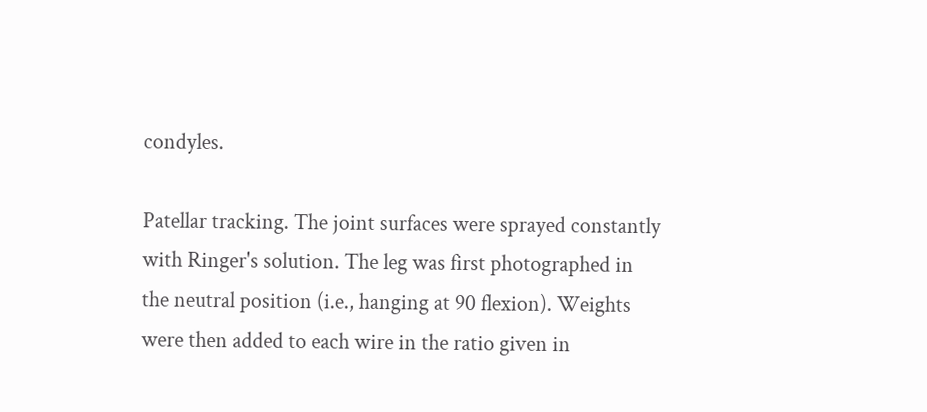condyles.

Patellar tracking. The joint surfaces were sprayed constantly with Ringer's solution. The leg was first photographed in the neutral position (i.e., hanging at 90 flexion). Weights were then added to each wire in the ratio given in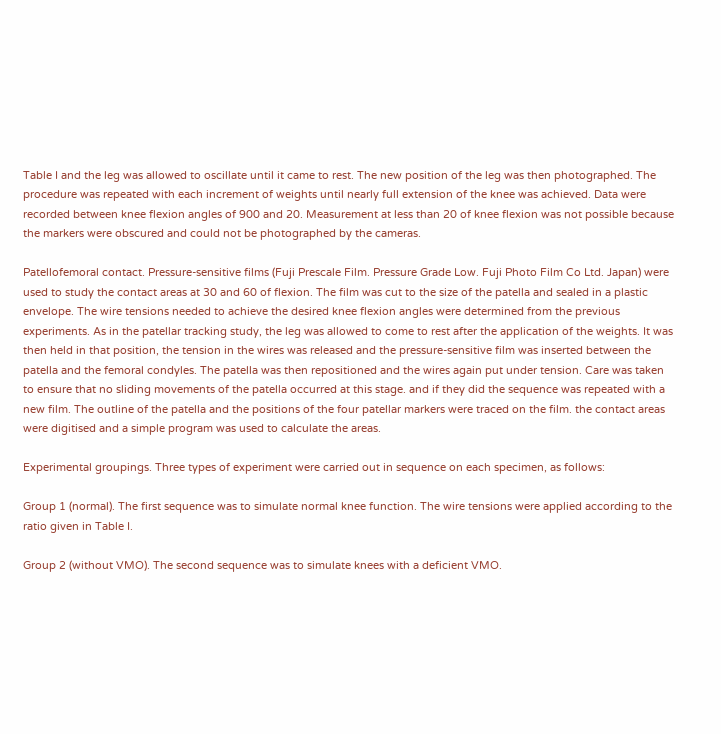Table I and the leg was allowed to oscillate until it came to rest. The new position of the leg was then photographed. The procedure was repeated with each increment of weights until nearly full extension of the knee was achieved. Data were recorded between knee flexion angles of 900 and 20. Measurement at less than 20 of knee flexion was not possible because the markers were obscured and could not be photographed by the cameras.

Patellofemoral contact. Pressure-sensitive films (Fuji Prescale Film. Pressure Grade Low. Fuji Photo Film Co Ltd. Japan) were used to study the contact areas at 30 and 60 of flexion. The film was cut to the size of the patella and sealed in a plastic envelope. The wire tensions needed to achieve the desired knee flexion angles were determined from the previous experiments. As in the patellar tracking study, the leg was allowed to come to rest after the application of the weights. It was then held in that position, the tension in the wires was released and the pressure-sensitive film was inserted between the patella and the femoral condyles. The patella was then repositioned and the wires again put under tension. Care was taken to ensure that no sliding movements of the patella occurred at this stage. and if they did the sequence was repeated with a new film. The outline of the patella and the positions of the four patellar markers were traced on the film. the contact areas were digitised and a simple program was used to calculate the areas.

Experimental groupings. Three types of experiment were carried out in sequence on each specimen, as follows:

Group 1 (normal). The first sequence was to simulate normal knee function. The wire tensions were applied according to the ratio given in Table I.

Group 2 (without VMO). The second sequence was to simulate knees with a deficient VMO.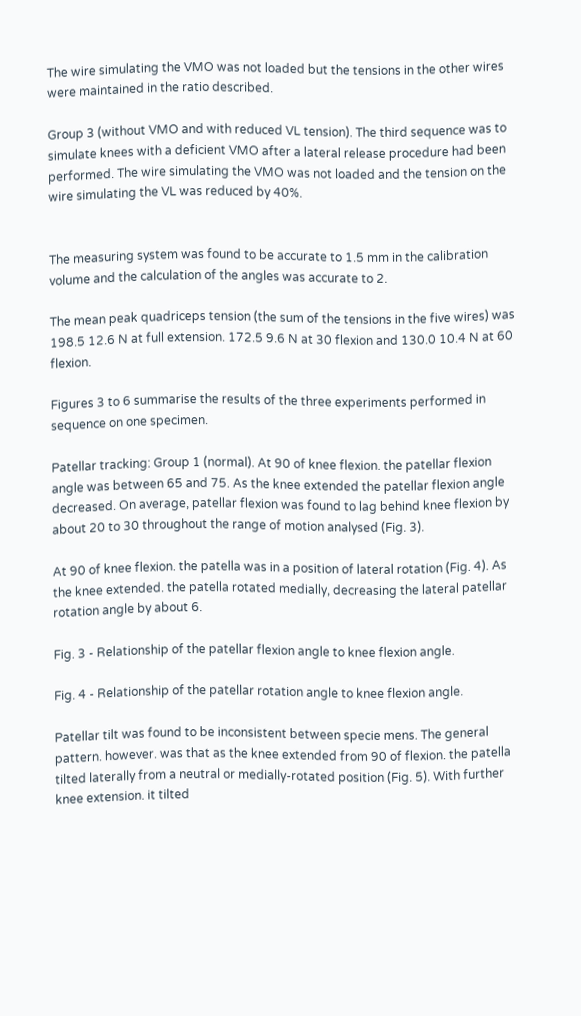The wire simulating the VMO was not loaded but the tensions in the other wires were maintained in the ratio described.

Group 3 (without VMO and with reduced VL tension). The third sequence was to simulate knees with a deficient VMO after a lateral release procedure had been performed. The wire simulating the VMO was not loaded and the tension on the wire simulating the VL was reduced by 40%.


The measuring system was found to be accurate to 1.5 mm in the calibration volume and the calculation of the angles was accurate to 2.

The mean peak quadriceps tension (the sum of the tensions in the five wires) was 198.5 12.6 N at full extension. 172.5 9.6 N at 30 flexion and 130.0 10.4 N at 60 flexion.

Figures 3 to 6 summarise the results of the three experiments performed in sequence on one specimen.

Patellar tracking: Group 1 (normal). At 90 of knee flexion. the patellar flexion angle was between 65 and 75. As the knee extended the patellar flexion angle decreased. On average, patellar flexion was found to lag behind knee flexion by about 20 to 30 throughout the range of motion analysed (Fig. 3).

At 90 of knee flexion. the patella was in a position of lateral rotation (Fig. 4). As the knee extended. the patella rotated medially, decreasing the lateral patellar rotation angle by about 6.

Fig. 3 - Relationship of the patellar flexion angle to knee flexion angle.

Fig. 4 - Relationship of the patellar rotation angle to knee flexion angle.

Patellar tilt was found to be inconsistent between specie mens. The general pattern. however. was that as the knee extended from 90 of flexion. the patella tilted laterally from a neutral or medially-rotated position (Fig. 5). With further knee extension. it tilted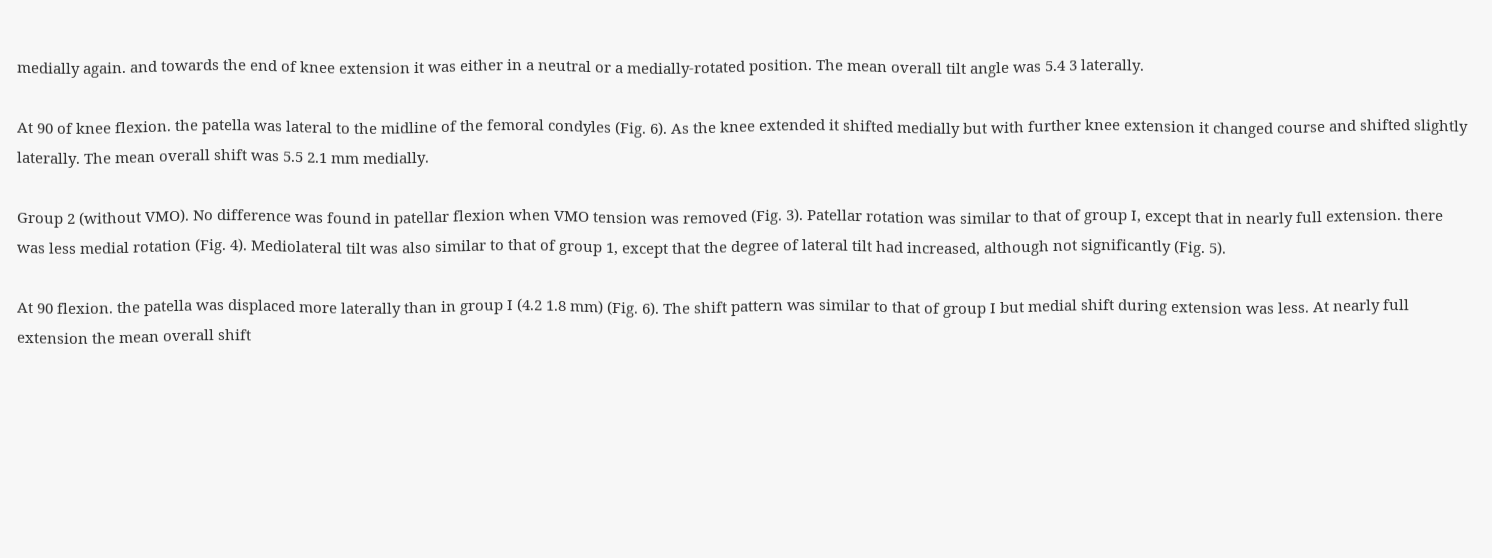medially again. and towards the end of knee extension it was either in a neutral or a medially-rotated position. The mean overall tilt angle was 5.4 3 laterally.

At 90 of knee flexion. the patella was lateral to the midline of the femoral condyles (Fig. 6). As the knee extended it shifted medially but with further knee extension it changed course and shifted slightly laterally. The mean overall shift was 5.5 2.1 mm medially.

Group 2 (without VMO). No difference was found in patellar flexion when VMO tension was removed (Fig. 3). Patellar rotation was similar to that of group I, except that in nearly full extension. there was less medial rotation (Fig. 4). Mediolateral tilt was also similar to that of group 1, except that the degree of lateral tilt had increased, although not significantly (Fig. 5).

At 90 flexion. the patella was displaced more laterally than in group I (4.2 1.8 mm) (Fig. 6). The shift pattern was similar to that of group I but medial shift during extension was less. At nearly full extension the mean overall shift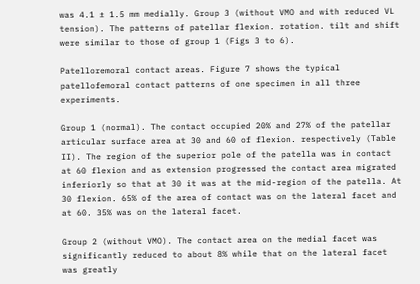was 4.1 ± 1.5 mm medially. Group 3 (without VMO and with reduced VL tension). The patterns of patellar flexion. rotation. tilt and shift were similar to those of group 1 (Figs 3 to 6).

Patelloremoral contact areas. Figure 7 shows the typical patellofemoral contact patterns of one specimen in all three experiments.

Group 1 (normal). The contact occupied 20% and 27% of the patellar articular surface area at 30 and 60 of flexion. respectively (Table II). The region of the superior pole of the patella was in contact at 60 flexion and as extension progressed the contact area migrated inferiorly so that at 30 it was at the mid-region of the patella. At 30 flexion. 65% of the area of contact was on the lateral facet and at 60. 35% was on the lateral facet.

Group 2 (without VMO). The contact area on the medial facet was significantly reduced to about 8% while that on the lateral facet was greatly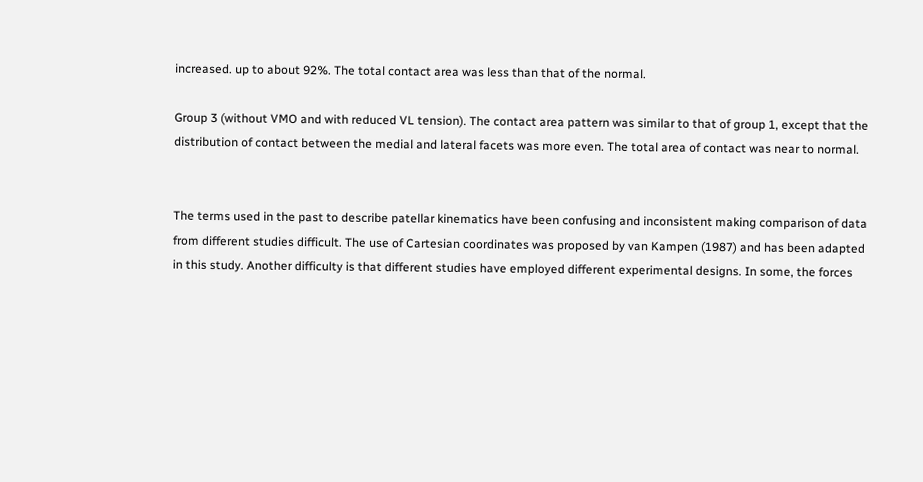increased. up to about 92%. The total contact area was less than that of the normal.

Group 3 (without VMO and with reduced VL tension). The contact area pattern was similar to that of group 1, except that the distribution of contact between the medial and lateral facets was more even. The total area of contact was near to normal.


The terms used in the past to describe patellar kinematics have been confusing and inconsistent making comparison of data from different studies difficult. The use of Cartesian coordinates was proposed by van Kampen (1987) and has been adapted in this study. Another difficulty is that different studies have employed different experimental designs. In some, the forces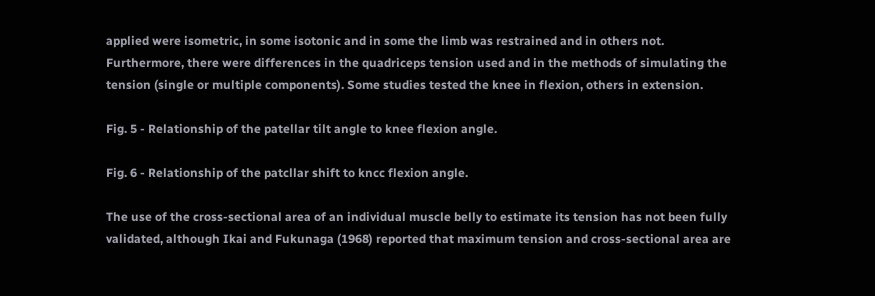applied were isometric, in some isotonic and in some the limb was restrained and in others not. Furthermore, there were differences in the quadriceps tension used and in the methods of simulating the tension (single or multiple components). Some studies tested the knee in flexion, others in extension.

Fig. 5 - Relationship of the patellar tilt angle to knee flexion angle.

Fig. 6 - Relationship of the patcllar shift to kncc flexion angle.

The use of the cross-sectional area of an individual muscle belly to estimate its tension has not been fully validated, although Ikai and Fukunaga (1968) reported that maximum tension and cross-sectional area are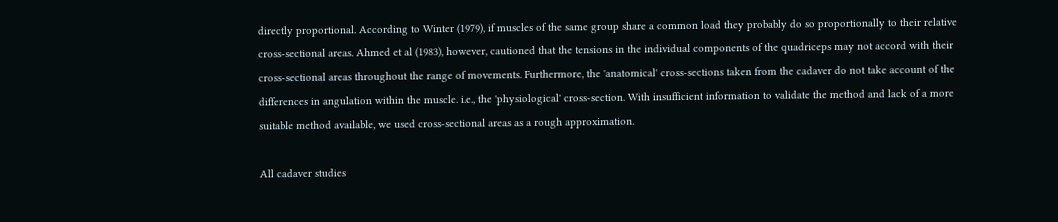directly proportional. According to Winter (1979), if muscles of the same group share a common load they probably do so proportionally to their relative cross-sectional areas. Ahmed et al (1983), however, cautioned that the tensions in the individual components of the quadriceps may not accord with their cross-sectional areas throughout the range of movements. Furthermore, the 'anatomical' cross-sections taken from the cadaver do not take account of the differences in angulation within the muscle. i.e., the 'physiological' cross-section. With insufficient information to validate the method and lack of a more suitable method available, we used cross-sectional areas as a rough approximation.

All cadaver studies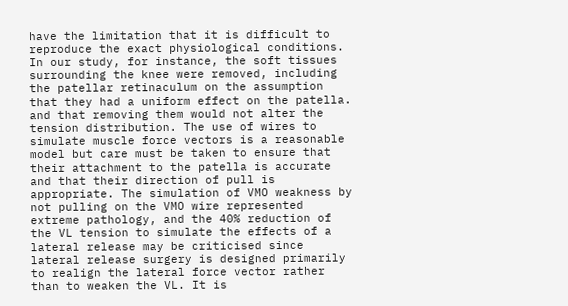have the limitation that it is difficult to reproduce the exact physiological conditions. In our study, for instance, the soft tissues surrounding the knee were removed, including the patellar retinaculum on the assumption that they had a uniform effect on the patella. and that removing them would not alter the tension distribution. The use of wires to simulate muscle force vectors is a reasonable model but care must be taken to ensure that their attachment to the patella is accurate and that their direction of pull is appropriate. The simulation of VMO weakness by not pulling on the VMO wire represented extreme pathology, and the 40% reduction of the VL tension to simulate the effects of a lateral release may be criticised since lateral release surgery is designed primarily to realign the lateral force vector rather than to weaken the VL. It is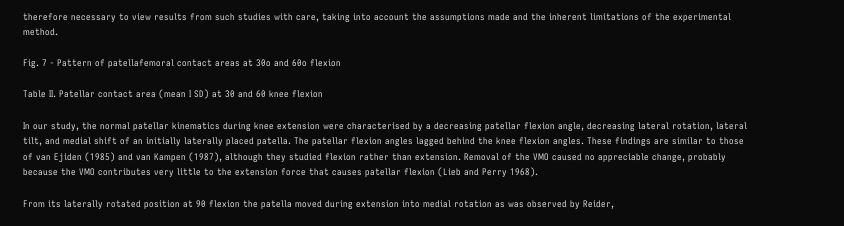therefore necessary to view results from such studies with care, taking into account the assumptions made and the inherent limitations of the experimental method.

Fig. 7 - Pattern of patellafemoral contact areas at 30o and 60o flexion

Table II. Patellar contact area (mean I SD) at 30 and 60 knee flexion

In our study, the normal patellar kinematics during knee extension were characterised by a decreasing patellar flexion angle, decreasing lateral rotation, lateral tilt, and medial shift of an initially laterally placed patella. The patellar flexion angles lagged behind the knee flexion angles. These findings are similar to those of van Ejiden (1985) and van Kampen (1987), although they studied flexion rather than extension. Removal of the VMO caused no appreciable change, probably because the VMO contributes very little to the extension force that causes patellar flexion (Lieb and Perry 1968).

From its laterally rotated position at 90 flexion the patella moved during extension into medial rotation as was observed by Reider,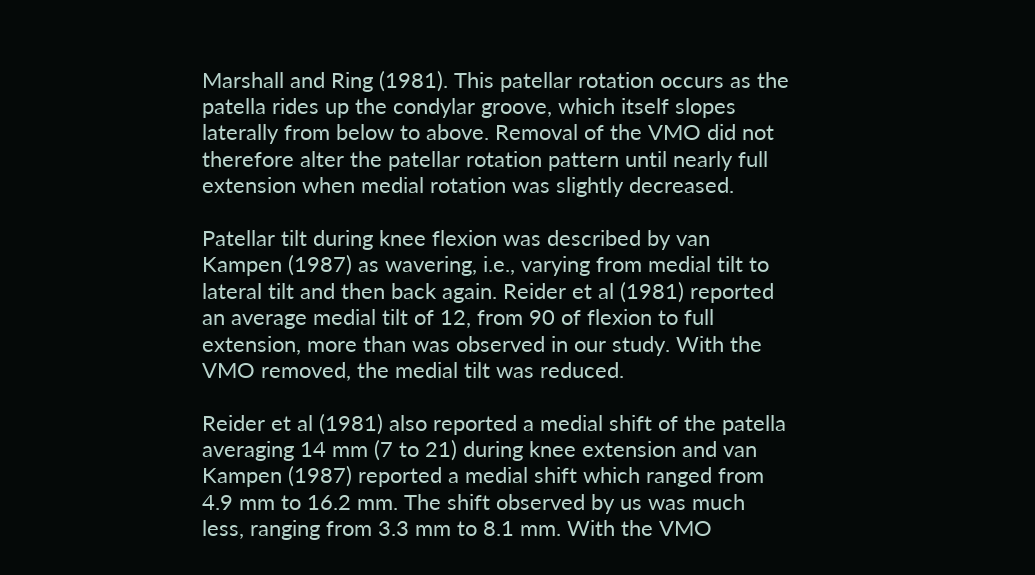Marshall and Ring (1981). This patellar rotation occurs as the patella rides up the condylar groove, which itself slopes laterally from below to above. Removal of the VMO did not therefore alter the patellar rotation pattern until nearly full extension when medial rotation was slightly decreased.

Patellar tilt during knee flexion was described by van Kampen (1987) as wavering, i.e., varying from medial tilt to lateral tilt and then back again. Reider et al (1981) reported an average medial tilt of 12, from 90 of flexion to full extension, more than was observed in our study. With the VMO removed, the medial tilt was reduced.

Reider et al (1981) also reported a medial shift of the patella averaging 14 mm (7 to 21) during knee extension and van Kampen (1987) reported a medial shift which ranged from 4.9 mm to 16.2 mm. The shift observed by us was much less, ranging from 3.3 mm to 8.1 mm. With the VMO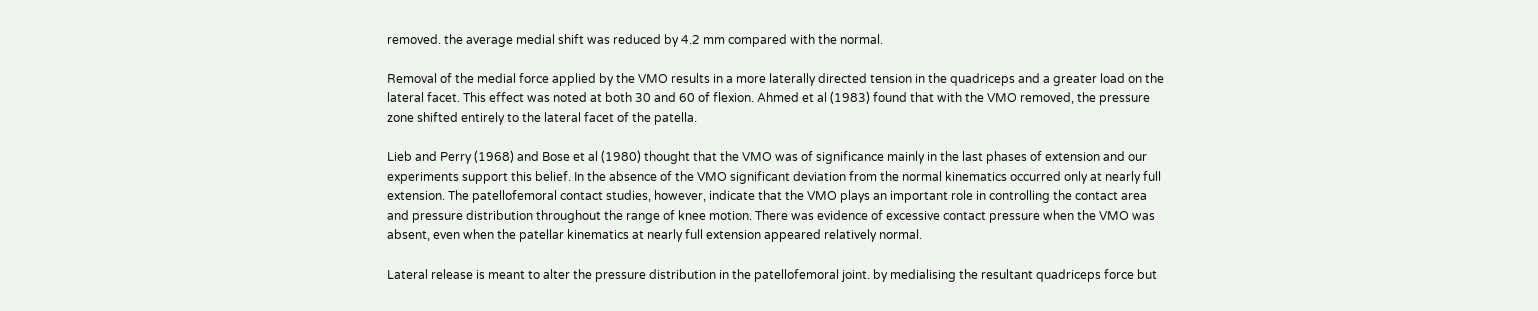removed. the average medial shift was reduced by 4.2 mm compared with the normal.

Removal of the medial force applied by the VMO results in a more laterally directed tension in the quadriceps and a greater load on the lateral facet. This effect was noted at both 30 and 60 of flexion. Ahmed et al (1983) found that with the VMO removed, the pressure zone shifted entirely to the lateral facet of the patella.

Lieb and Perry (1968) and Bose et al (1980) thought that the VMO was of significance mainly in the last phases of extension and our experiments support this belief. In the absence of the VMO significant deviation from the normal kinematics occurred only at nearly full extension. The patellofemoral contact studies, however, indicate that the VMO plays an important role in controlling the contact area and pressure distribution throughout the range of knee motion. There was evidence of excessive contact pressure when the VMO was absent, even when the patellar kinematics at nearly full extension appeared relatively normal.

Lateral release is meant to alter the pressure distribution in the patellofemoral joint. by medialising the resultant quadriceps force but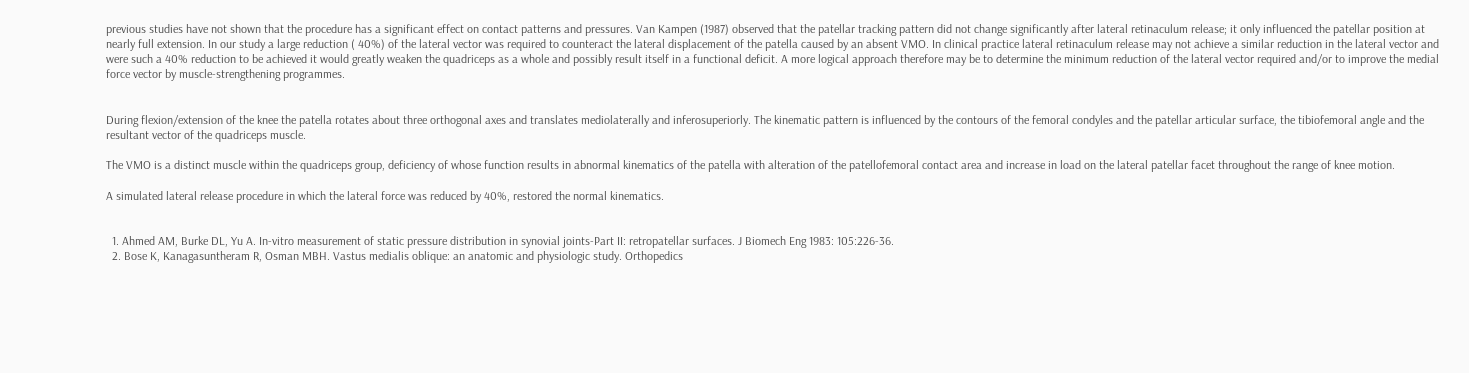previous studies have not shown that the procedure has a significant effect on contact patterns and pressures. Van Kampen (1987) observed that the patellar tracking pattern did not change significantly after lateral retinaculum release; it only influenced the patellar position at nearly full extension. In our study a large reduction ( 40%) of the lateral vector was required to counteract the lateral displacement of the patella caused by an absent VMO. In clinical practice lateral retinaculum release may not achieve a similar reduction in the lateral vector and were such a 40% reduction to be achieved it would greatly weaken the quadriceps as a whole and possibly result itself in a functional deficit. A more logical approach therefore may be to determine the minimum reduction of the lateral vector required and/or to improve the medial force vector by muscle-strengthening programmes.


During flexion/extension of the knee the patella rotates about three orthogonal axes and translates mediolaterally and inferosuperiorly. The kinematic pattern is influenced by the contours of the femoral condyles and the patellar articular surface, the tibiofemoral angle and the resultant vector of the quadriceps muscle.

The VMO is a distinct muscle within the quadriceps group, deficiency of whose function results in abnormal kinematics of the patella with alteration of the patellofemoral contact area and increase in load on the lateral patellar facet throughout the range of knee motion.

A simulated lateral release procedure in which the lateral force was reduced by 40%, restored the normal kinematics.


  1. Ahmed AM, Burke DL, Yu A. In-vitro measurement of static pressure distribution in synovial joints-Part II: retropatellar surfaces. J Biomech Eng 1983: 105:226-36.
  2. Bose K, Kanagasuntheram R, Osman MBH. Vastus medialis oblique: an anatomic and physiologic study. Orthopedics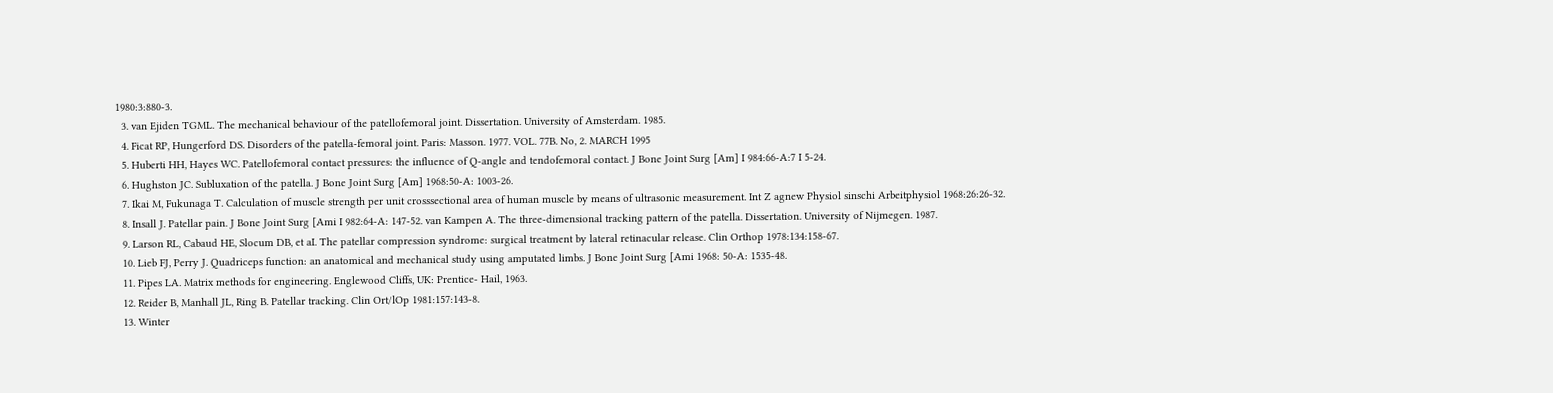1980:3:880-3.
  3. van Ejiden TGML. The mechanical behaviour of the patellofemoral joint. Dissertation. University of Amsterdam. 1985.
  4. Ficat RP, Hungerford DS. Disorders of the patella-femoral joint. Paris: Masson. 1977. VOL. 77B. No, 2. MARCH 1995
  5. Huberti HH, Hayes WC. Patellofemoral contact pressures: the influence of Q-angle and tendofemoral contact. J Bone Joint Surg [Am] I 984:66-A:7 I 5-24.
  6. Hughston JC. Subluxation of the patella. J Bone Joint Surg [Am] 1968:50-A: 1003-26.
  7. Ikai M, Fukunaga T. Calculation of muscle strength per unit crosssectional area of human muscle by means of ultrasonic measurement. Int Z agnew Physiol sinschi Arbeitphysiol 1968:26:26-32.
  8. Insall J. Patellar pain. J Bone Joint Surg [Ami I 982:64-A: 147-52. van Kampen A. The three-dimensional tracking pattern of the patella. Dissertation. University of Nijmegen. 1987.
  9. Larson RL, Cabaud HE, Slocum DB, et aI. The patellar compression syndrome: surgical treatment by lateral retinacular release. Clin Orthop 1978:134:158-67.
  10. Lieb FJ, Perry J. Quadriceps function: an anatomical and mechanical study using amputated limbs. J Bone Joint Surg [Ami 1968: 50-A: 1535-48.
  11. Pipes LA. Matrix methods for engineering. Englewood Cliffs, UK: Prentice- Hail, 1963.
  12. Reider B, Manhall JL, Ring B. Patellar tracking. Clin Ort/lOp 1981:157:143-8.
  13. Winter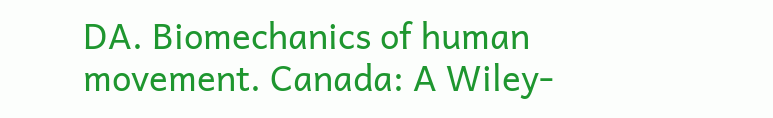DA. Biomechanics of human movement. Canada: A Wiley-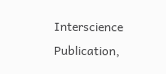Interscience Publication,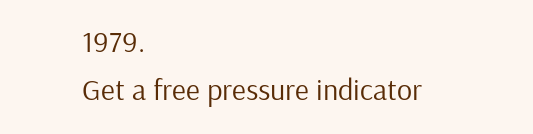1979.
Get a free pressure indicator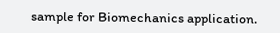sample for Biomechanics application.